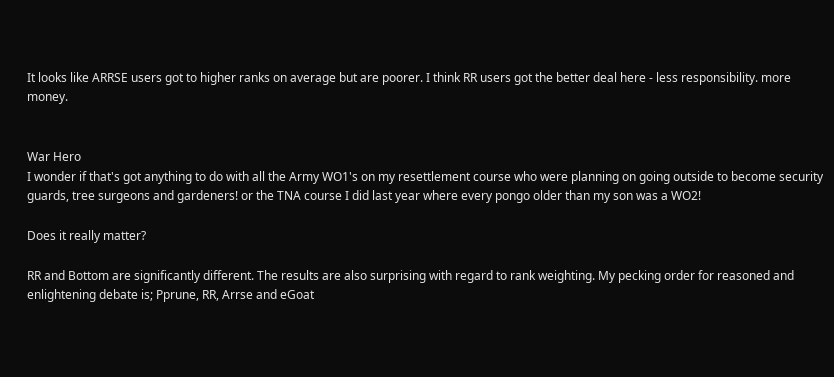It looks like ARRSE users got to higher ranks on average but are poorer. I think RR users got the better deal here - less responsibility. more money.


War Hero
I wonder if that's got anything to do with all the Army WO1's on my resettlement course who were planning on going outside to become security guards, tree surgeons and gardeners! or the TNA course I did last year where every pongo older than my son was a WO2!

Does it really matter?

RR and Bottom are significantly different. The results are also surprising with regard to rank weighting. My pecking order for reasoned and enlightening debate is; Pprune, RR, Arrse and eGoat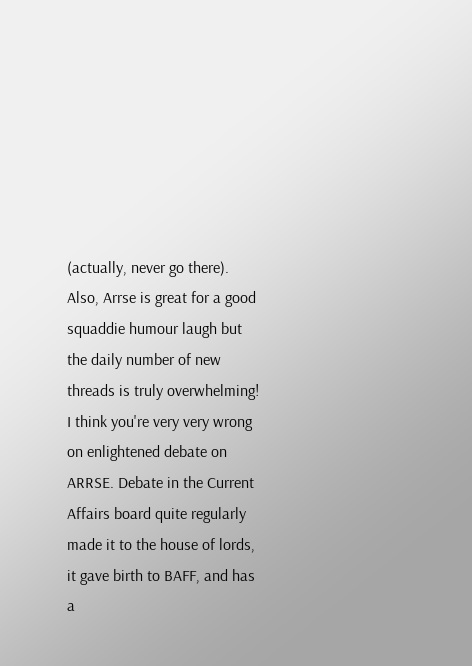(actually, never go there). Also, Arrse is great for a good squaddie humour laugh but the daily number of new threads is truly overwhelming!
I think you're very very wrong on enlightened debate on ARRSE. Debate in the Current Affairs board quite regularly made it to the house of lords, it gave birth to BAFF, and has a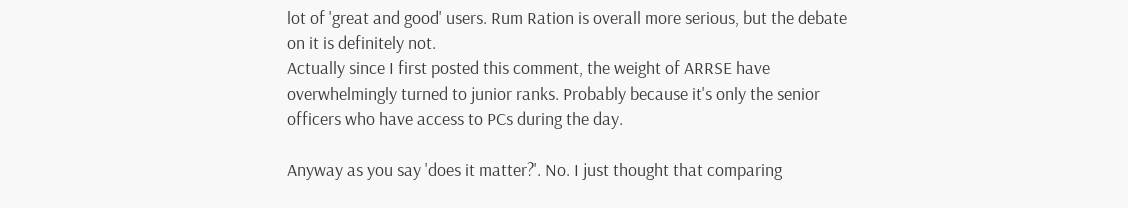lot of 'great and good' users. Rum Ration is overall more serious, but the debate on it is definitely not.
Actually since I first posted this comment, the weight of ARRSE have overwhelmingly turned to junior ranks. Probably because it's only the senior officers who have access to PCs during the day.

Anyway as you say 'does it matter?'. No. I just thought that comparing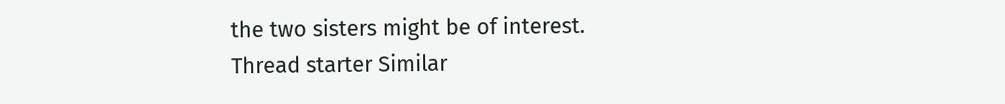the two sisters might be of interest.
Thread starter Similar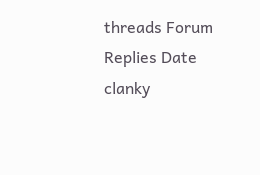threads Forum Replies Date
clanky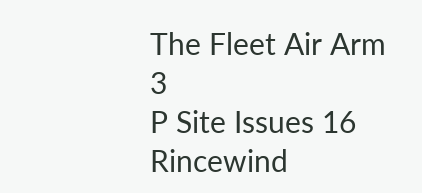The Fleet Air Arm 3
P Site Issues 16
Rincewind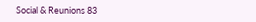Social & Reunions 83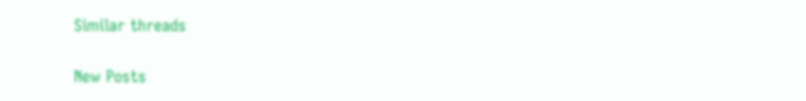Similar threads

New Posts